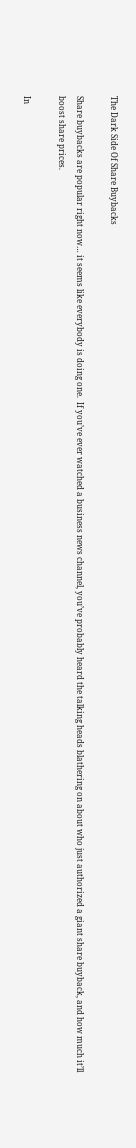The Dark Side Of Share Buybacks

Share buybacks are popular right now… it seems like everybody is doing one.  If you’ve ever watched a business news channel, you’ve probably heard the talking heads blathering on about who just authorized a giant share buyback, and how much it’ll boost share prices.

In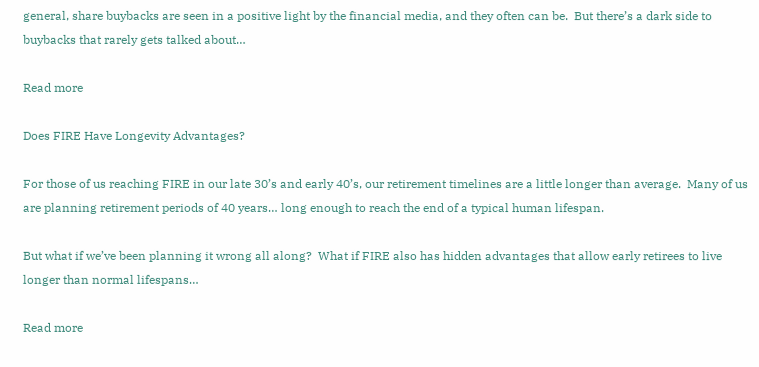general, share buybacks are seen in a positive light by the financial media, and they often can be.  But there’s a dark side to buybacks that rarely gets talked about…

Read more

Does FIRE Have Longevity Advantages?

For those of us reaching FIRE in our late 30’s and early 40’s, our retirement timelines are a little longer than average.  Many of us are planning retirement periods of 40 years… long enough to reach the end of a typical human lifespan.

But what if we’ve been planning it wrong all along?  What if FIRE also has hidden advantages that allow early retirees to live longer than normal lifespans…

Read more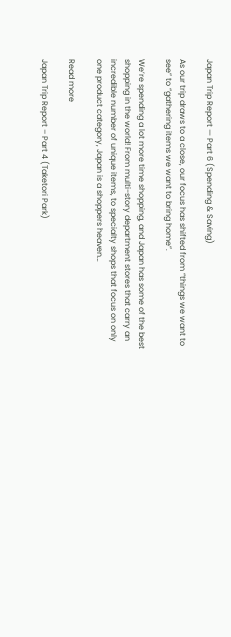Japan Trip Report — Part 6 (Spending & Saving)

As our trip draws to a close, our focus has shifted from “things we want to see” to “gathering items we want to bring home”.

We’re spending a lot more time shopping, and Japan has some of the best shopping in the world! From multi-story department stores that carry an incredible number of unique items, to specialty shops that focus on only one product category, Japan is a shoppers heaven…

Read more

Japan Trip Report – Part 4 (Taketori Park)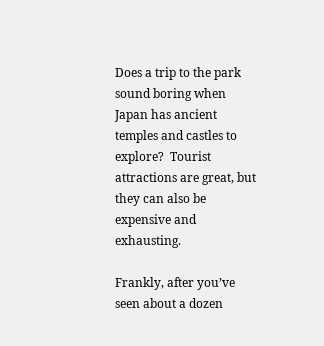Does a trip to the park sound boring when Japan has ancient temples and castles to explore?  Tourist attractions are great, but they can also be expensive and exhausting.

Frankly, after you’ve seen about a dozen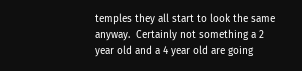temples they all start to look the same anyway.  Certainly not something a 2 year old and a 4 year old are going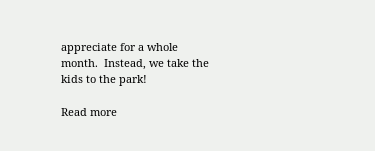appreciate for a whole month.  Instead, we take the kids to the park!

Read more